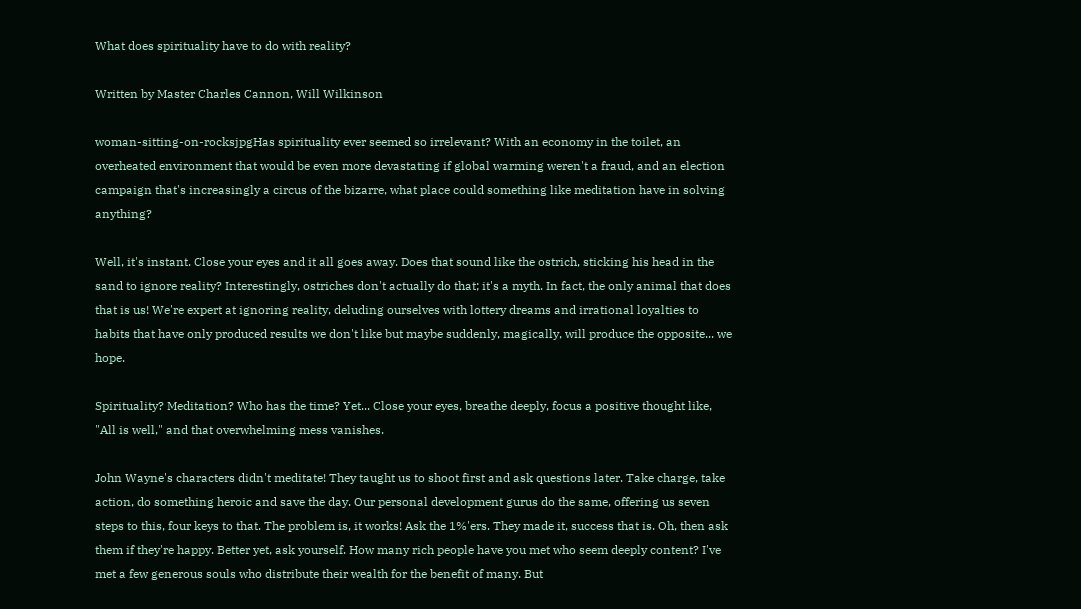What does spirituality have to do with reality?

Written by Master Charles Cannon, Will Wilkinson

woman-sitting-on-rocksjpgHas spirituality ever seemed so irrelevant? With an economy in the toilet, an overheated environment that would be even more devastating if global warming weren't a fraud, and an election campaign that's increasingly a circus of the bizarre, what place could something like meditation have in solving anything?

Well, it's instant. Close your eyes and it all goes away. Does that sound like the ostrich, sticking his head in the sand to ignore reality? Interestingly, ostriches don't actually do that; it's a myth. In fact, the only animal that does that is us! We're expert at ignoring reality, deluding ourselves with lottery dreams and irrational loyalties to habits that have only produced results we don't like but maybe suddenly, magically, will produce the opposite... we hope.

Spirituality? Meditation? Who has the time? Yet... Close your eyes, breathe deeply, focus a positive thought like, "All is well," and that overwhelming mess vanishes.

John Wayne's characters didn't meditate! They taught us to shoot first and ask questions later. Take charge, take action, do something heroic and save the day. Our personal development gurus do the same, offering us seven steps to this, four keys to that. The problem is, it works! Ask the 1%'ers. They made it, success that is. Oh, then ask them if they're happy. Better yet, ask yourself. How many rich people have you met who seem deeply content? I've met a few generous souls who distribute their wealth for the benefit of many. But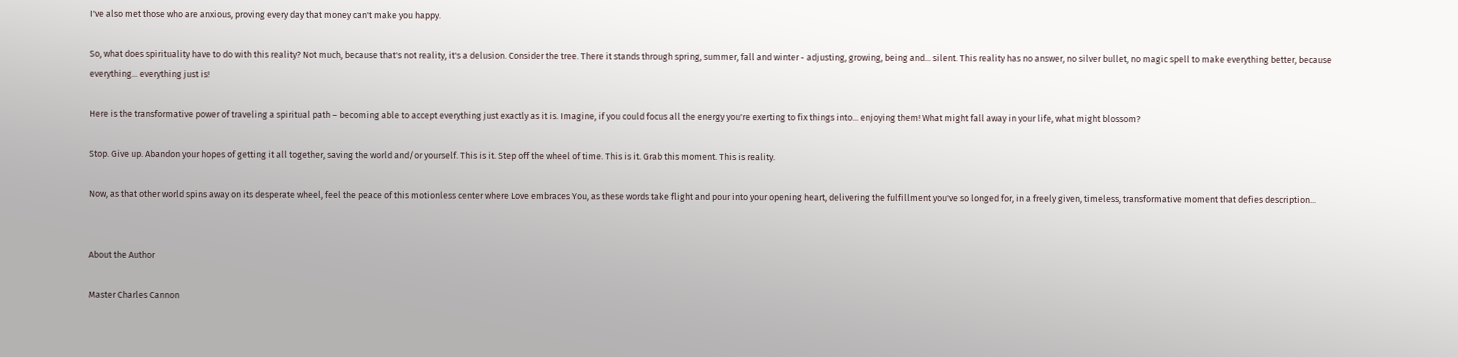I've also met those who are anxious, proving every day that money can't make you happy.

So, what does spirituality have to do with this reality? Not much, because that's not reality, it's a delusion. Consider the tree. There it stands through spring, summer, fall and winter - adjusting, growing, being and... silent. This reality has no answer, no silver bullet, no magic spell to make everything better, because everything... everything just is!

Here is the transformative power of traveling a spiritual path – becoming able to accept everything just exactly as it is. Imagine, if you could focus all the energy you're exerting to fix things into... enjoying them! What might fall away in your life, what might blossom?

Stop. Give up. Abandon your hopes of getting it all together, saving the world and/or yourself. This is it. Step off the wheel of time. This is it. Grab this moment. This is reality.

Now, as that other world spins away on its desperate wheel, feel the peace of this motionless center where Love embraces You, as these words take flight and pour into your opening heart, delivering the fulfillment you've so longed for, in a freely given, timeless, transformative moment that defies description...


About the Author

Master Charles Cannon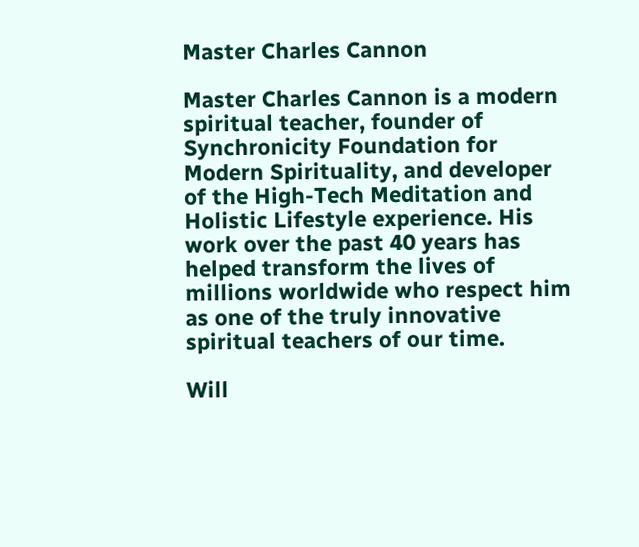Master Charles Cannon

Master Charles Cannon is a modern spiritual teacher, founder of Synchronicity Foundation for Modern Spirituality, and developer of the High-Tech Meditation and Holistic Lifestyle experience. His work over the past 40 years has helped transform the lives of millions worldwide who respect him as one of the truly innovative spiritual teachers of our time.

Will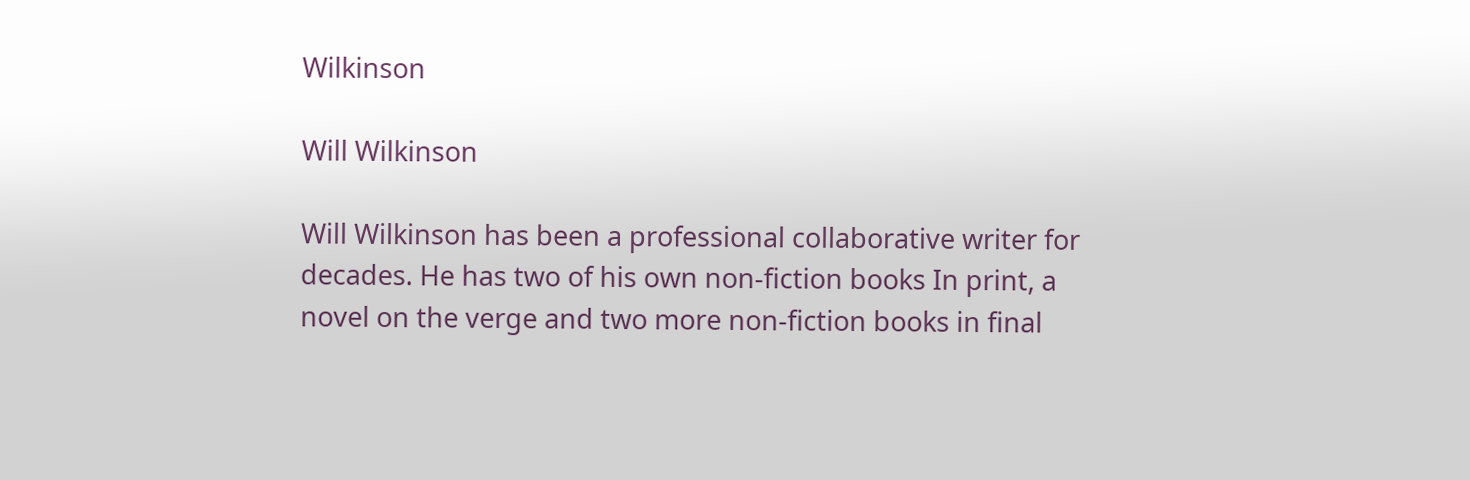Wilkinson

Will Wilkinson

Will Wilkinson has been a professional collaborative writer for decades. He has two of his own non-fiction books In print, a novel on the verge and two more non-fiction books in final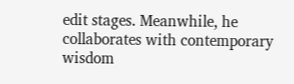edit stages. Meanwhile, he collaborates with contemporary wisdom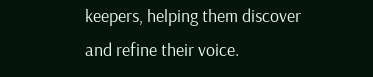keepers, helping them discover and refine their voice.